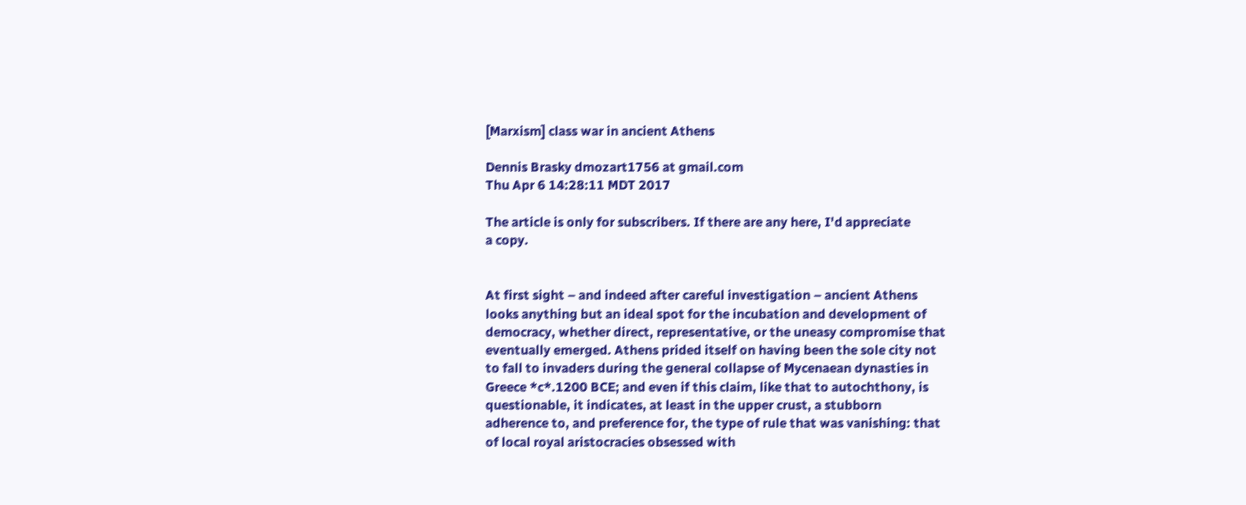[Marxism] class war in ancient Athens

Dennis Brasky dmozart1756 at gmail.com
Thu Apr 6 14:28:11 MDT 2017

The article is only for subscribers. If there are any here, I'd appreciate
a copy.


At first sight – and indeed after careful investigation – ancient Athens
looks anything but an ideal spot for the incubation and development of
democracy, whether direct, representative, or the uneasy compromise that
eventually emerged. Athens prided itself on having been the sole city not
to fall to invaders during the general collapse of Mycenaean dynasties in
Greece *c*.1200 BCE; and even if this claim, like that to autochthony, is
questionable, it indicates, at least in the upper crust, a stubborn
adherence to, and preference for, the type of rule that was vanishing: that
of local royal aristocracies obsessed with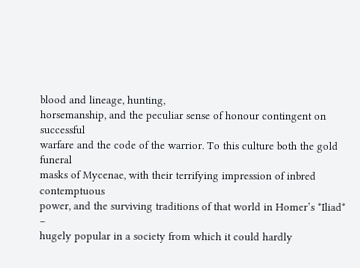blood and lineage, hunting,
horsemanship, and the peculiar sense of honour contingent on successful
warfare and the code of the warrior. To this culture both the gold funeral
masks of Mycenae, with their terrifying impression of inbred contemptuous
power, and the surviving traditions of that world in Homer’s *Iliad* –
hugely popular in a society from which it could hardly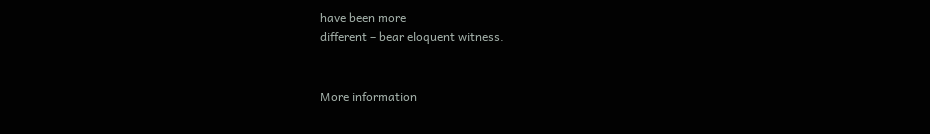have been more
different – bear eloquent witness.


More information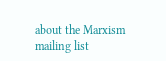about the Marxism mailing list